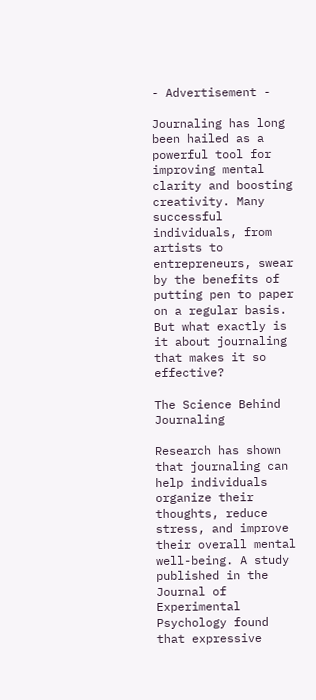- Advertisement -

Journaling has long been hailed as a powerful tool for improving mental clarity and boosting creativity. Many successful individuals, from artists to entrepreneurs, swear by the benefits of putting pen to paper on a regular basis. But what exactly is it about journaling that makes it so effective?

The Science Behind Journaling

Research has shown that journaling can help individuals organize their thoughts, reduce stress, and improve their overall mental well-being. A study published in the Journal of Experimental Psychology found that expressive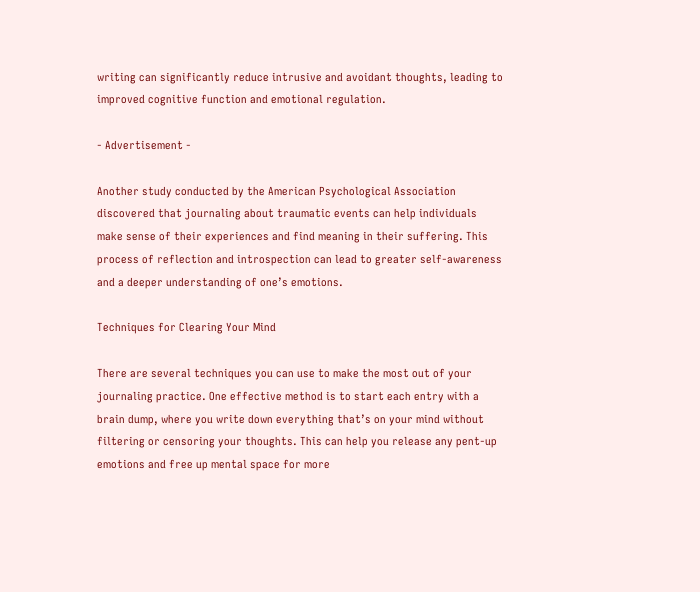writing can significantly reduce intrusive and avoidant thoughts, leading to improved cognitive function and emotional regulation.

- Advertisement -

Another study conducted by the American Psychological Association discovered that journaling about traumatic events can help individuals make sense of their experiences and find meaning in their suffering. This process of reflection and introspection can lead to greater self-awareness and a deeper understanding of one’s emotions.

Techniques for Clearing Your Mind

There are several techniques you can use to make the most out of your journaling practice. One effective method is to start each entry with a brain dump, where you write down everything that’s on your mind without filtering or censoring your thoughts. This can help you release any pent-up emotions and free up mental space for more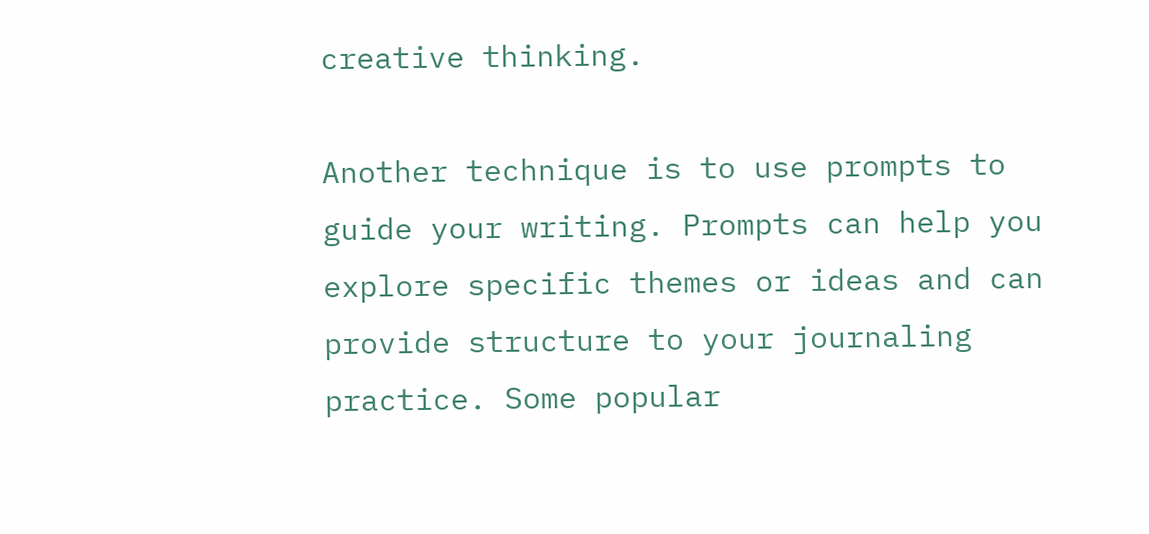creative thinking.

Another technique is to use prompts to guide your writing. Prompts can help you explore specific themes or ideas and can provide structure to your journaling practice. Some popular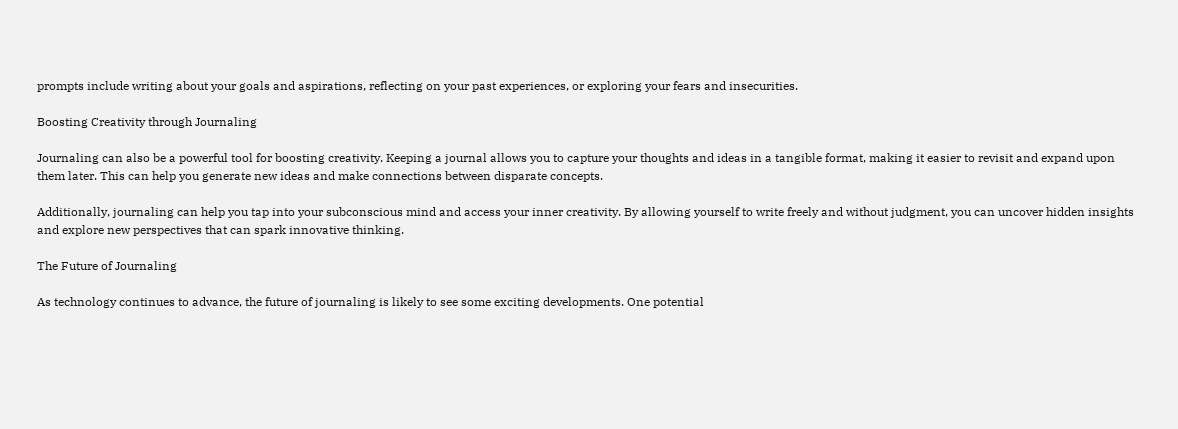prompts include writing about your goals and aspirations, reflecting on your past experiences, or exploring your fears and insecurities.

Boosting Creativity through Journaling

Journaling can also be a powerful tool for boosting creativity. Keeping a journal allows you to capture your thoughts and ideas in a tangible format, making it easier to revisit and expand upon them later. This can help you generate new ideas and make connections between disparate concepts.

Additionally, journaling can help you tap into your subconscious mind and access your inner creativity. By allowing yourself to write freely and without judgment, you can uncover hidden insights and explore new perspectives that can spark innovative thinking.

The Future of Journaling

As technology continues to advance, the future of journaling is likely to see some exciting developments. One potential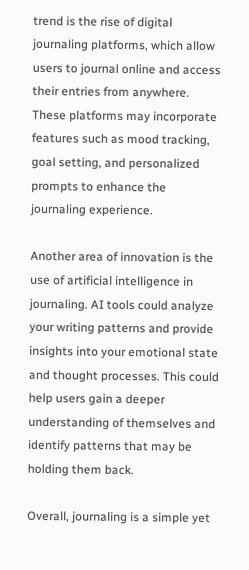trend is the rise of digital journaling platforms, which allow users to journal online and access their entries from anywhere. These platforms may incorporate features such as mood tracking, goal setting, and personalized prompts to enhance the journaling experience.

Another area of innovation is the use of artificial intelligence in journaling. AI tools could analyze your writing patterns and provide insights into your emotional state and thought processes. This could help users gain a deeper understanding of themselves and identify patterns that may be holding them back.

Overall, journaling is a simple yet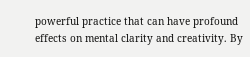powerful practice that can have profound effects on mental clarity and creativity. By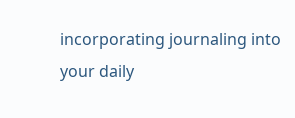incorporating journaling into your daily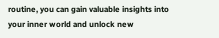routine, you can gain valuable insights into your inner world and unlock new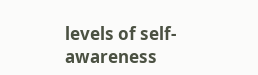levels of self-awareness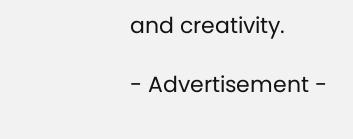and creativity.

- Advertisement -